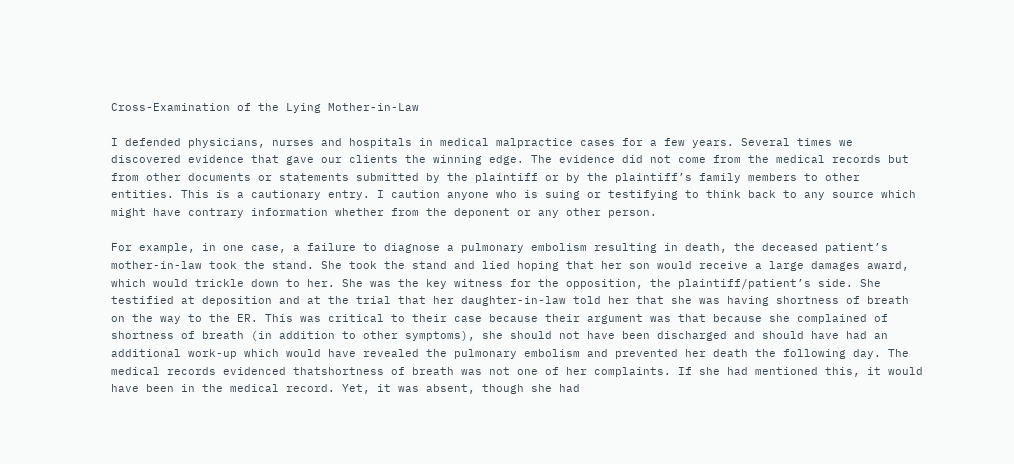Cross-Examination of the Lying Mother-in-Law

I defended physicians, nurses and hospitals in medical malpractice cases for a few years. Several times we discovered evidence that gave our clients the winning edge. The evidence did not come from the medical records but from other documents or statements submitted by the plaintiff or by the plaintiff’s family members to other entities. This is a cautionary entry. I caution anyone who is suing or testifying to think back to any source which might have contrary information whether from the deponent or any other person.

For example, in one case, a failure to diagnose a pulmonary embolism resulting in death, the deceased patient’s mother-in-law took the stand. She took the stand and lied hoping that her son would receive a large damages award, which would trickle down to her. She was the key witness for the opposition, the plaintiff/patient’s side. She testified at deposition and at the trial that her daughter-in-law told her that she was having shortness of breath on the way to the ER. This was critical to their case because their argument was that because she complained of shortness of breath (in addition to other symptoms), she should not have been discharged and should have had an additional work-up which would have revealed the pulmonary embolism and prevented her death the following day. The medical records evidenced thatshortness of breath was not one of her complaints. If she had mentioned this, it would have been in the medical record. Yet, it was absent, though she had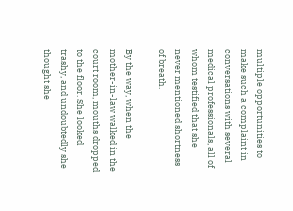multiple opportunities to make such a complaint in conversations with several medical professionals, all of whom testified that she never mentioned shortness of breath.

By the way, when the mother-in-law walked in the court room, mouths dropped to the floor. She looked trashy, and undoubtedly she thought she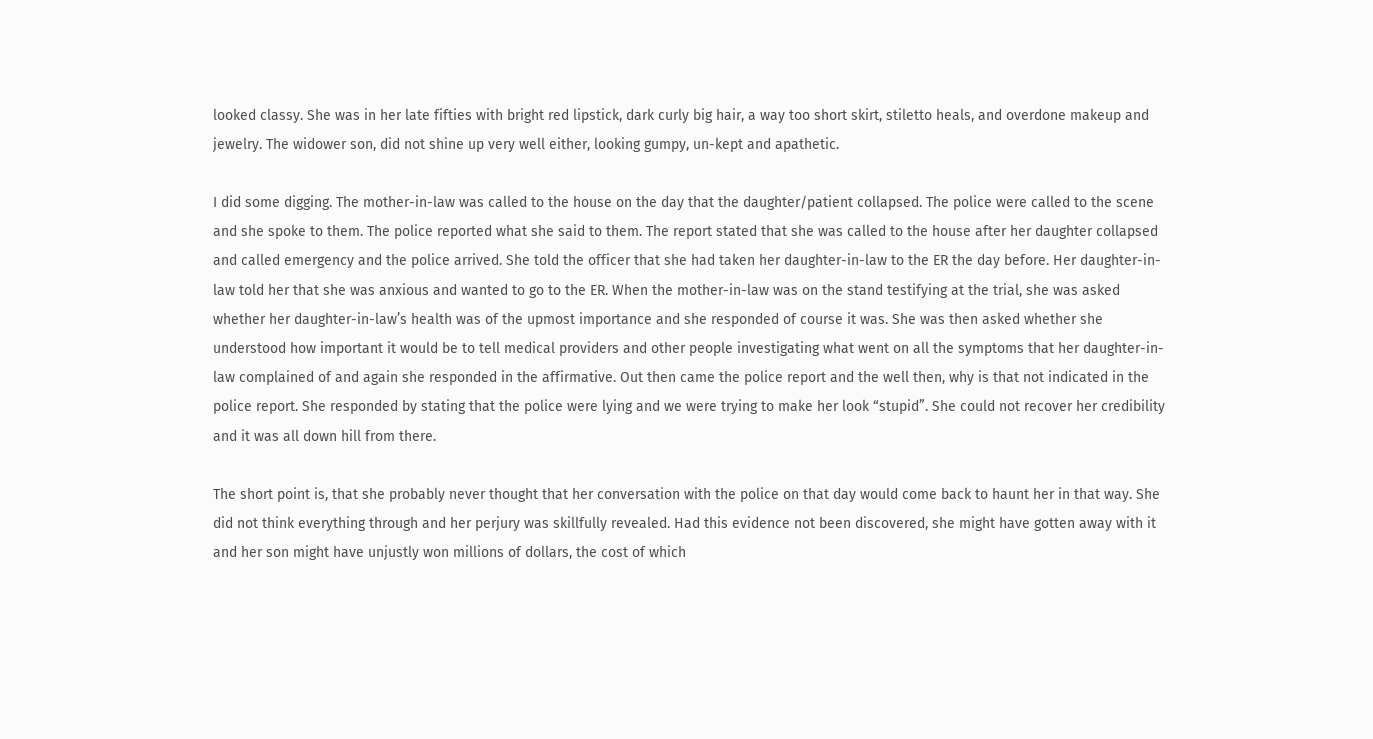looked classy. She was in her late fifties with bright red lipstick, dark curly big hair, a way too short skirt, stiletto heals, and overdone makeup and jewelry. The widower son, did not shine up very well either, looking gumpy, un-kept and apathetic.

I did some digging. The mother-in-law was called to the house on the day that the daughter/patient collapsed. The police were called to the scene and she spoke to them. The police reported what she said to them. The report stated that she was called to the house after her daughter collapsed and called emergency and the police arrived. She told the officer that she had taken her daughter-in-law to the ER the day before. Her daughter-in-law told her that she was anxious and wanted to go to the ER. When the mother-in-law was on the stand testifying at the trial, she was asked whether her daughter-in-law’s health was of the upmost importance and she responded of course it was. She was then asked whether she understood how important it would be to tell medical providers and other people investigating what went on all the symptoms that her daughter-in-law complained of and again she responded in the affirmative. Out then came the police report and the well then, why is that not indicated in the police report. She responded by stating that the police were lying and we were trying to make her look “stupid”. She could not recover her credibility and it was all down hill from there.

The short point is, that she probably never thought that her conversation with the police on that day would come back to haunt her in that way. She did not think everything through and her perjury was skillfully revealed. Had this evidence not been discovered, she might have gotten away with it and her son might have unjustly won millions of dollars, the cost of which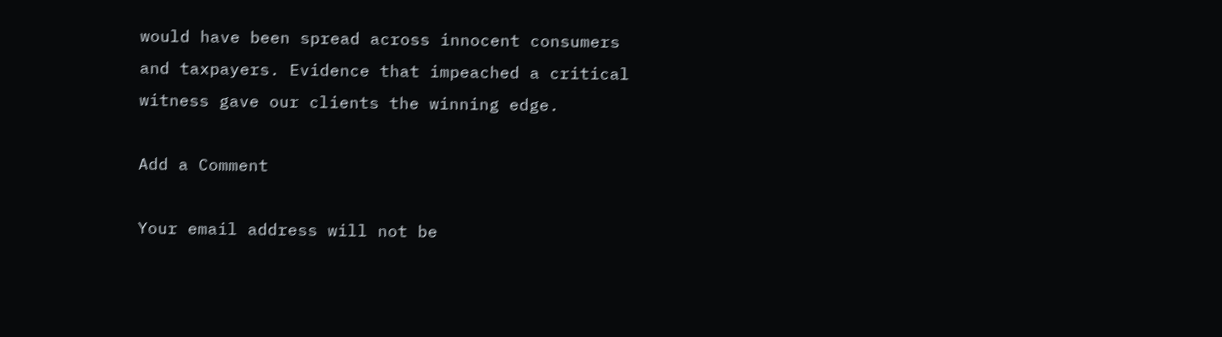would have been spread across innocent consumers and taxpayers. Evidence that impeached a critical witness gave our clients the winning edge.

Add a Comment

Your email address will not be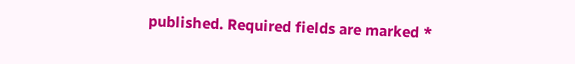published. Required fields are marked *